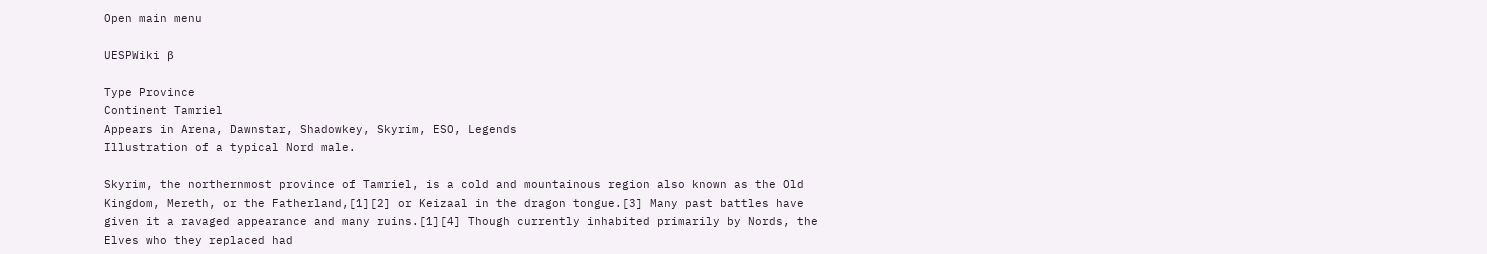Open main menu

UESPWiki β

Type Province
Continent Tamriel
Appears in Arena, Dawnstar, Shadowkey, Skyrim, ESO, Legends
Illustration of a typical Nord male.

Skyrim, the northernmost province of Tamriel, is a cold and mountainous region also known as the Old Kingdom, Mereth, or the Fatherland,[1][2] or Keizaal in the dragon tongue.[3] Many past battles have given it a ravaged appearance and many ruins.[1][4] Though currently inhabited primarily by Nords, the Elves who they replaced had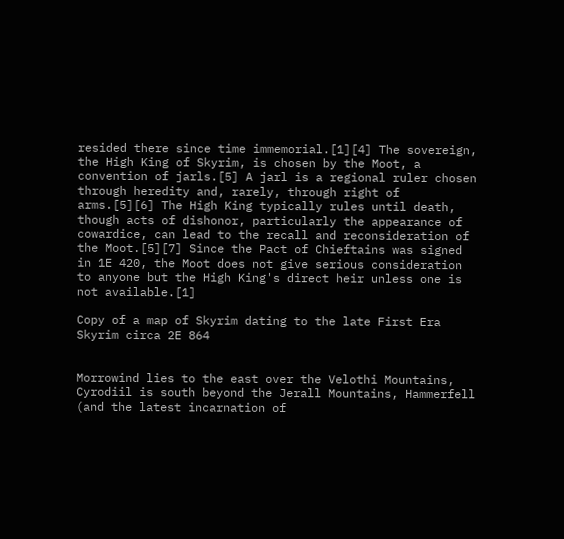resided there since time immemorial.[1][4] The sovereign, the High King of Skyrim, is chosen by the Moot, a convention of jarls.[5] A jarl is a regional ruler chosen through heredity and, rarely, through right of arms.[5][6] The High King typically rules until death, though acts of dishonor, particularly the appearance of cowardice, can lead to the recall and reconsideration of the Moot.[5][7] Since the Pact of Chieftains was signed in 1E 420, the Moot does not give serious consideration to anyone but the High King's direct heir unless one is not available.[1]

Copy of a map of Skyrim dating to the late First Era
Skyrim circa 2E 864


Morrowind lies to the east over the Velothi Mountains, Cyrodiil is south beyond the Jerall Mountains, Hammerfell (and the latest incarnation of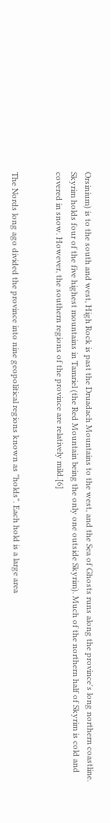Orsinium) is to the south and west, High Rock is past the Druadach Mountains to the west, and the Sea of Ghosts runs along the province's long northern coastline. Skyrim holds four of the five highest mountains in Tamriel (the Red Mountain being the only one outside Skyrim). Much of the northern half of Skyrim is cold and covered in snow. However, the southern regions of the province are relatively mild.[6]


The Nords long ago divided the province into nine geopolitical regions known as "holds". Each hold is a large area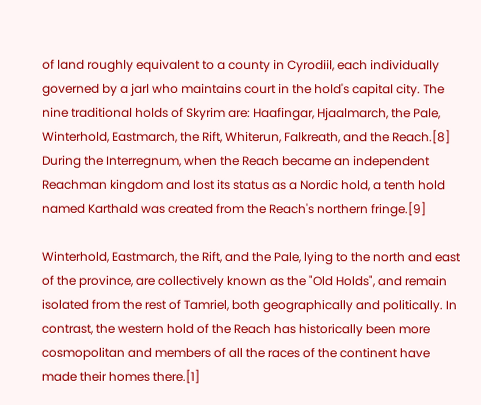of land roughly equivalent to a county in Cyrodiil, each individually governed by a jarl who maintains court in the hold's capital city. The nine traditional holds of Skyrim are: Haafingar, Hjaalmarch, the Pale, Winterhold, Eastmarch, the Rift, Whiterun, Falkreath, and the Reach.[8] During the Interregnum, when the Reach became an independent Reachman kingdom and lost its status as a Nordic hold, a tenth hold named Karthald was created from the Reach's northern fringe.[9]

Winterhold, Eastmarch, the Rift, and the Pale, lying to the north and east of the province, are collectively known as the "Old Holds", and remain isolated from the rest of Tamriel, both geographically and politically. In contrast, the western hold of the Reach has historically been more cosmopolitan and members of all the races of the continent have made their homes there.[1]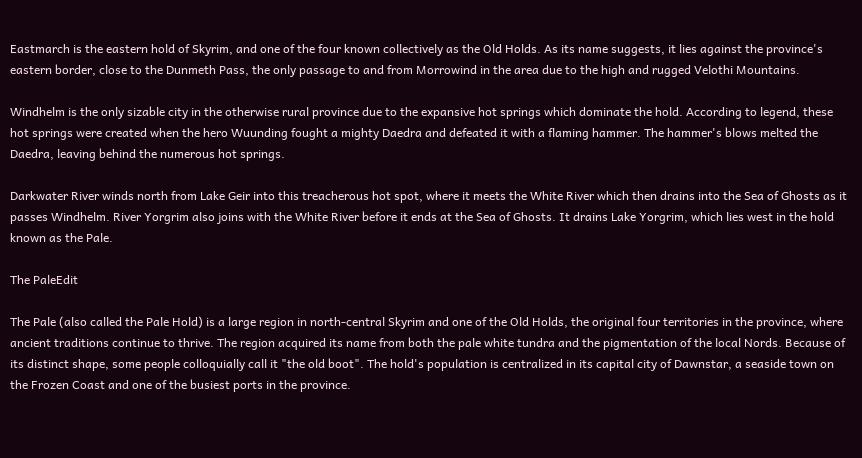Eastmarch is the eastern hold of Skyrim, and one of the four known collectively as the Old Holds. As its name suggests, it lies against the province's eastern border, close to the Dunmeth Pass, the only passage to and from Morrowind in the area due to the high and rugged Velothi Mountains.

Windhelm is the only sizable city in the otherwise rural province due to the expansive hot springs which dominate the hold. According to legend, these hot springs were created when the hero Wuunding fought a mighty Daedra and defeated it with a flaming hammer. The hammer's blows melted the Daedra, leaving behind the numerous hot springs.

Darkwater River winds north from Lake Geir into this treacherous hot spot, where it meets the White River which then drains into the Sea of Ghosts as it passes Windhelm. River Yorgrim also joins with the White River before it ends at the Sea of Ghosts. It drains Lake Yorgrim, which lies west in the hold known as the Pale.

The PaleEdit

The Pale (also called the Pale Hold) is a large region in north-central Skyrim and one of the Old Holds, the original four territories in the province, where ancient traditions continue to thrive. The region acquired its name from both the pale white tundra and the pigmentation of the local Nords. Because of its distinct shape, some people colloquially call it "the old boot". The hold's population is centralized in its capital city of Dawnstar, a seaside town on the Frozen Coast and one of the busiest ports in the province.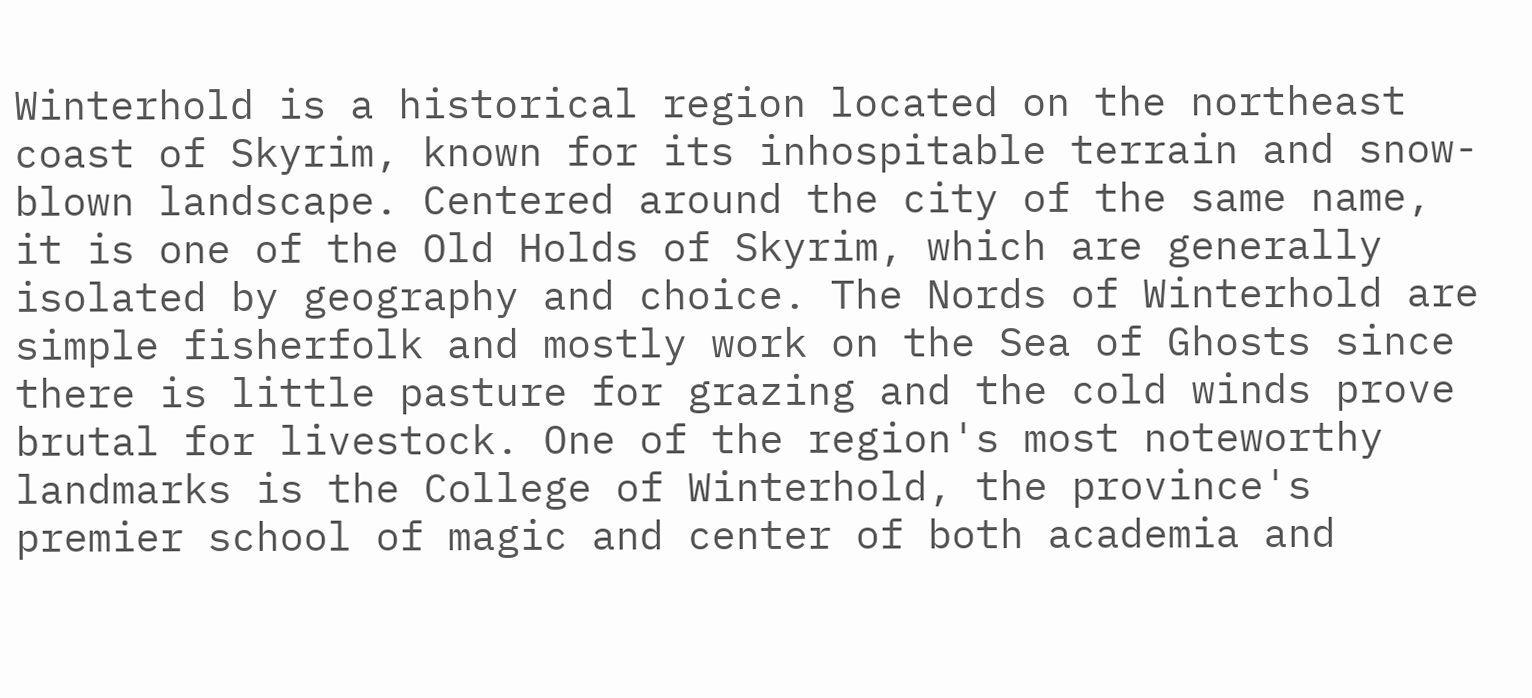Winterhold is a historical region located on the northeast coast of Skyrim, known for its inhospitable terrain and snow-blown landscape. Centered around the city of the same name, it is one of the Old Holds of Skyrim, which are generally isolated by geography and choice. The Nords of Winterhold are simple fisherfolk and mostly work on the Sea of Ghosts since there is little pasture for grazing and the cold winds prove brutal for livestock. One of the region's most noteworthy landmarks is the College of Winterhold, the province's premier school of magic and center of both academia and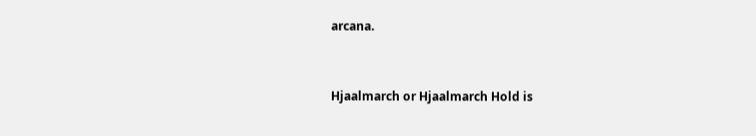arcana.


Hjaalmarch or Hjaalmarch Hold is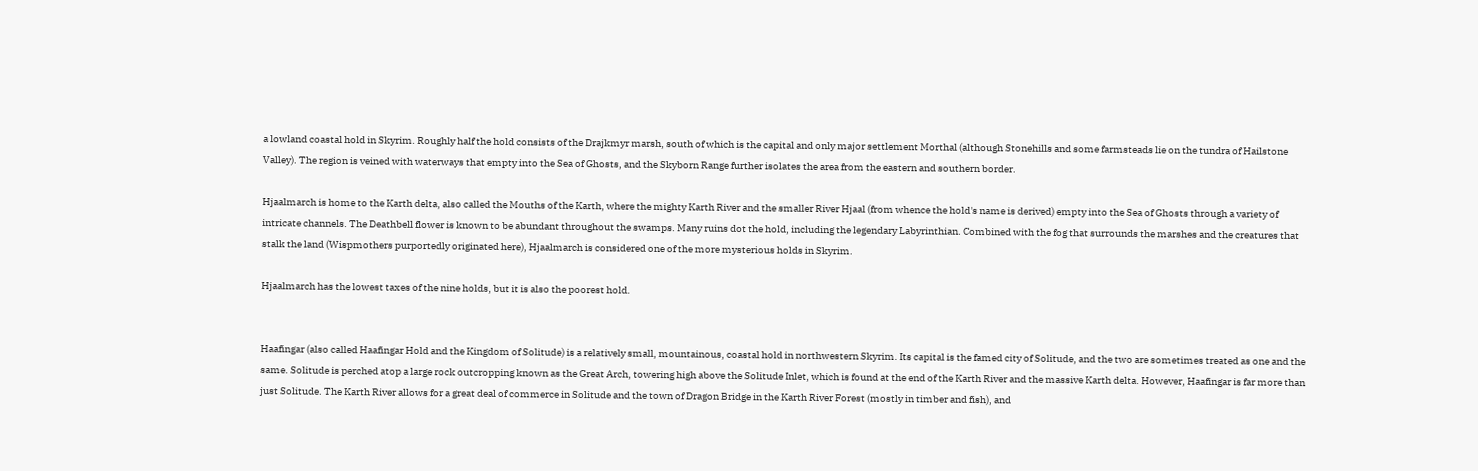a lowland coastal hold in Skyrim. Roughly half the hold consists of the Drajkmyr marsh, south of which is the capital and only major settlement Morthal (although Stonehills and some farmsteads lie on the tundra of Hailstone Valley). The region is veined with waterways that empty into the Sea of Ghosts, and the Skyborn Range further isolates the area from the eastern and southern border.

Hjaalmarch is home to the Karth delta, also called the Mouths of the Karth, where the mighty Karth River and the smaller River Hjaal (from whence the hold's name is derived) empty into the Sea of Ghosts through a variety of intricate channels. The Deathbell flower is known to be abundant throughout the swamps. Many ruins dot the hold, including the legendary Labyrinthian. Combined with the fog that surrounds the marshes and the creatures that stalk the land (Wispmothers purportedly originated here), Hjaalmarch is considered one of the more mysterious holds in Skyrim.

Hjaalmarch has the lowest taxes of the nine holds, but it is also the poorest hold.


Haafingar (also called Haafingar Hold and the Kingdom of Solitude) is a relatively small, mountainous, coastal hold in northwestern Skyrim. Its capital is the famed city of Solitude, and the two are sometimes treated as one and the same. Solitude is perched atop a large rock outcropping known as the Great Arch, towering high above the Solitude Inlet, which is found at the end of the Karth River and the massive Karth delta. However, Haafingar is far more than just Solitude. The Karth River allows for a great deal of commerce in Solitude and the town of Dragon Bridge in the Karth River Forest (mostly in timber and fish), and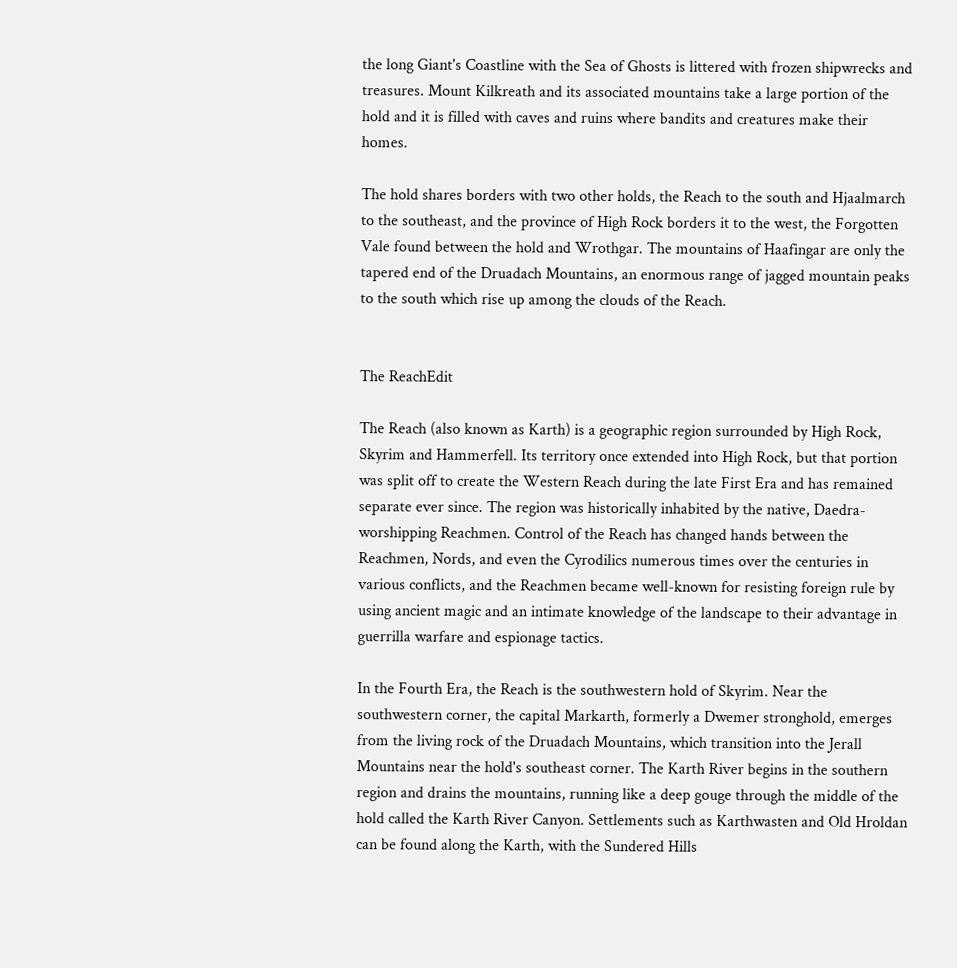the long Giant's Coastline with the Sea of Ghosts is littered with frozen shipwrecks and treasures. Mount Kilkreath and its associated mountains take a large portion of the hold and it is filled with caves and ruins where bandits and creatures make their homes.

The hold shares borders with two other holds, the Reach to the south and Hjaalmarch to the southeast, and the province of High Rock borders it to the west, the Forgotten Vale found between the hold and Wrothgar. The mountains of Haafingar are only the tapered end of the Druadach Mountains, an enormous range of jagged mountain peaks to the south which rise up among the clouds of the Reach.


The ReachEdit

The Reach (also known as Karth) is a geographic region surrounded by High Rock, Skyrim and Hammerfell. Its territory once extended into High Rock, but that portion was split off to create the Western Reach during the late First Era and has remained separate ever since. The region was historically inhabited by the native, Daedra-worshipping Reachmen. Control of the Reach has changed hands between the Reachmen, Nords, and even the Cyrodilics numerous times over the centuries in various conflicts, and the Reachmen became well-known for resisting foreign rule by using ancient magic and an intimate knowledge of the landscape to their advantage in guerrilla warfare and espionage tactics.

In the Fourth Era, the Reach is the southwestern hold of Skyrim. Near the southwestern corner, the capital Markarth, formerly a Dwemer stronghold, emerges from the living rock of the Druadach Mountains, which transition into the Jerall Mountains near the hold's southeast corner. The Karth River begins in the southern region and drains the mountains, running like a deep gouge through the middle of the hold called the Karth River Canyon. Settlements such as Karthwasten and Old Hroldan can be found along the Karth, with the Sundered Hills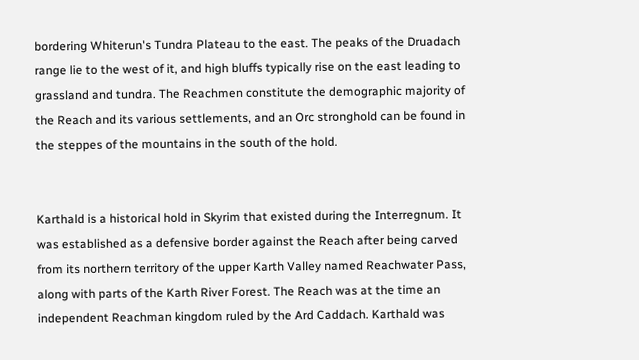bordering Whiterun's Tundra Plateau to the east. The peaks of the Druadach range lie to the west of it, and high bluffs typically rise on the east leading to grassland and tundra. The Reachmen constitute the demographic majority of the Reach and its various settlements, and an Orc stronghold can be found in the steppes of the mountains in the south of the hold.


Karthald is a historical hold in Skyrim that existed during the Interregnum. It was established as a defensive border against the Reach after being carved from its northern territory of the upper Karth Valley named Reachwater Pass, along with parts of the Karth River Forest. The Reach was at the time an independent Reachman kingdom ruled by the Ard Caddach. Karthald was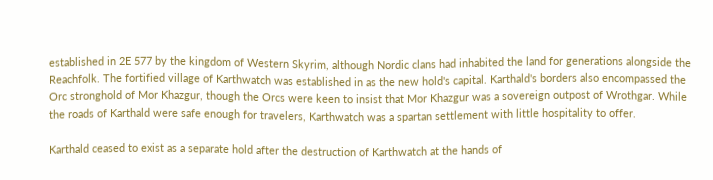established in 2E 577 by the kingdom of Western Skyrim, although Nordic clans had inhabited the land for generations alongside the Reachfolk. The fortified village of Karthwatch was established in as the new hold's capital. Karthald's borders also encompassed the Orc stronghold of Mor Khazgur, though the Orcs were keen to insist that Mor Khazgur was a sovereign outpost of Wrothgar. While the roads of Karthald were safe enough for travelers, Karthwatch was a spartan settlement with little hospitality to offer.

Karthald ceased to exist as a separate hold after the destruction of Karthwatch at the hands of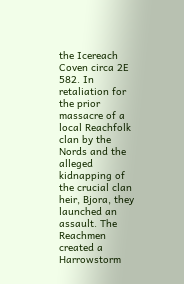the Icereach Coven circa 2E 582. In retaliation for the prior massacre of a local Reachfolk clan by the Nords and the alleged kidnapping of the crucial clan heir, Bjora, they launched an assault. The Reachmen created a Harrowstorm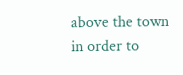above the town in order to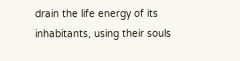drain the life energy of its inhabitants, using their souls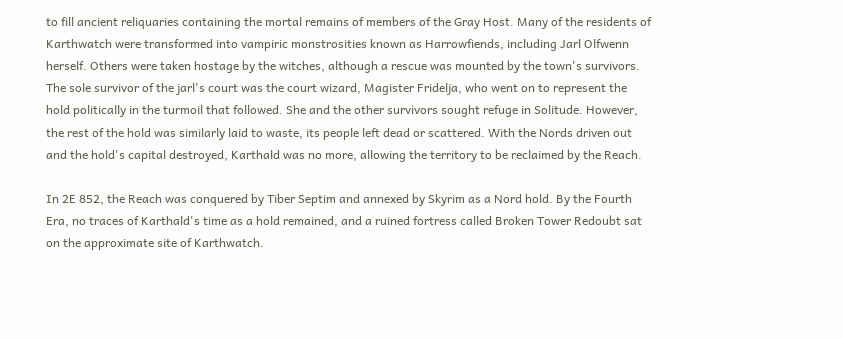to fill ancient reliquaries containing the mortal remains of members of the Gray Host. Many of the residents of Karthwatch were transformed into vampiric monstrosities known as Harrowfiends, including Jarl Olfwenn herself. Others were taken hostage by the witches, although a rescue was mounted by the town's survivors. The sole survivor of the jarl's court was the court wizard, Magister Fridelja, who went on to represent the hold politically in the turmoil that followed. She and the other survivors sought refuge in Solitude. However, the rest of the hold was similarly laid to waste, its people left dead or scattered. With the Nords driven out and the hold's capital destroyed, Karthald was no more, allowing the territory to be reclaimed by the Reach.

In 2E 852, the Reach was conquered by Tiber Septim and annexed by Skyrim as a Nord hold. By the Fourth Era, no traces of Karthald's time as a hold remained, and a ruined fortress called Broken Tower Redoubt sat on the approximate site of Karthwatch.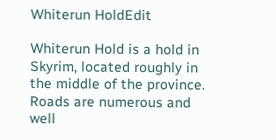Whiterun HoldEdit

Whiterun Hold is a hold in Skyrim, located roughly in the middle of the province. Roads are numerous and well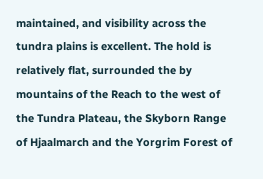maintained, and visibility across the tundra plains is excellent. The hold is relatively flat, surrounded the by mountains of the Reach to the west of the Tundra Plateau, the Skyborn Range of Hjaalmarch and the Yorgrim Forest of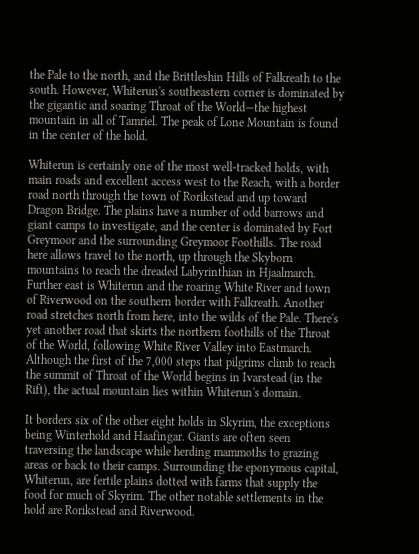the Pale to the north, and the Brittleshin Hills of Falkreath to the south. However, Whiterun's southeastern corner is dominated by the gigantic and soaring Throat of the World—the highest mountain in all of Tamriel. The peak of Lone Mountain is found in the center of the hold.

Whiterun is certainly one of the most well-tracked holds, with main roads and excellent access west to the Reach, with a border road north through the town of Rorikstead and up toward Dragon Bridge. The plains have a number of odd barrows and giant camps to investigate, and the center is dominated by Fort Greymoor and the surrounding Greymoor Foothills. The road here allows travel to the north, up through the Skyborn mountains to reach the dreaded Labyrinthian in Hjaalmarch. Further east is Whiterun and the roaring White River and town of Riverwood on the southern border with Falkreath. Another road stretches north from here, into the wilds of the Pale. There's yet another road that skirts the northern foothills of the Throat of the World, following White River Valley into Eastmarch. Although the first of the 7,000 steps that pilgrims climb to reach the summit of Throat of the World begins in Ivarstead (in the Rift), the actual mountain lies within Whiterun's domain.

It borders six of the other eight holds in Skyrim, the exceptions being Winterhold and Haafingar. Giants are often seen traversing the landscape while herding mammoths to grazing areas or back to their camps. Surrounding the eponymous capital, Whiterun, are fertile plains dotted with farms that supply the food for much of Skyrim. The other notable settlements in the hold are Rorikstead and Riverwood.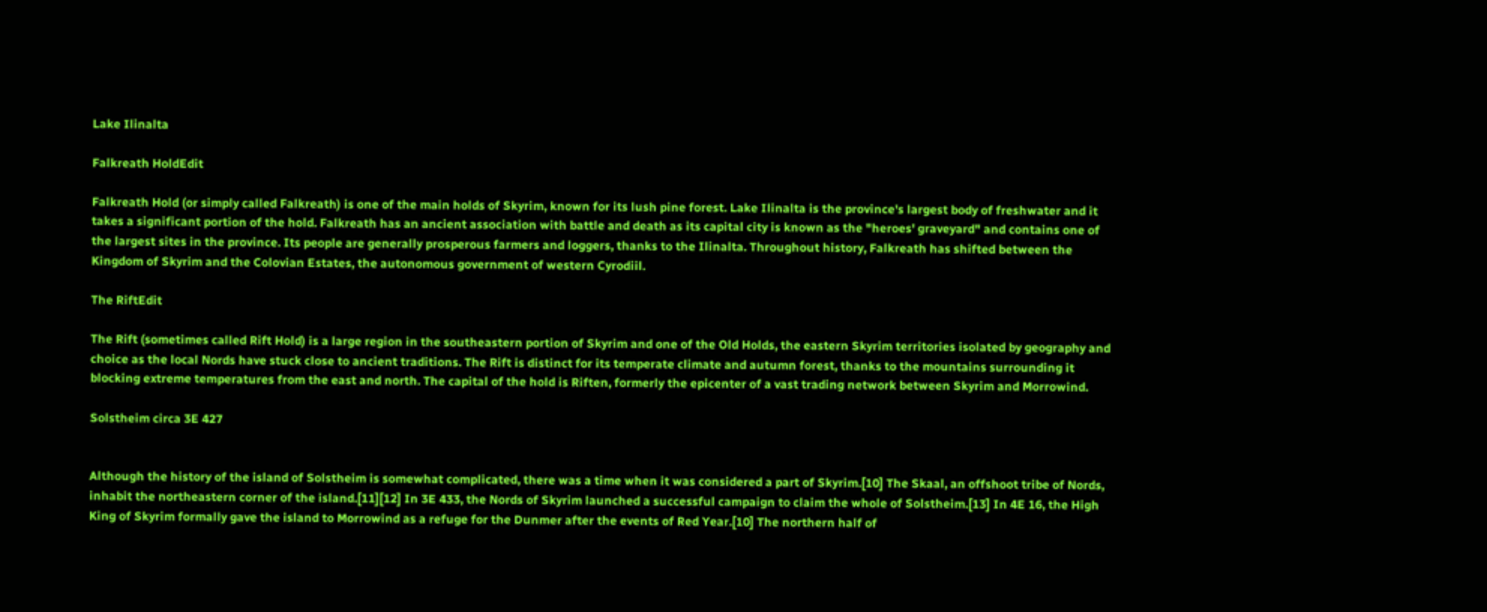Lake Ilinalta

Falkreath HoldEdit

Falkreath Hold (or simply called Falkreath) is one of the main holds of Skyrim, known for its lush pine forest. Lake Ilinalta is the province's largest body of freshwater and it takes a significant portion of the hold. Falkreath has an ancient association with battle and death as its capital city is known as the "heroes' graveyard" and contains one of the largest sites in the province. Its people are generally prosperous farmers and loggers, thanks to the Ilinalta. Throughout history, Falkreath has shifted between the Kingdom of Skyrim and the Colovian Estates, the autonomous government of western Cyrodiil.

The RiftEdit

The Rift (sometimes called Rift Hold) is a large region in the southeastern portion of Skyrim and one of the Old Holds, the eastern Skyrim territories isolated by geography and choice as the local Nords have stuck close to ancient traditions. The Rift is distinct for its temperate climate and autumn forest, thanks to the mountains surrounding it blocking extreme temperatures from the east and north. The capital of the hold is Riften, formerly the epicenter of a vast trading network between Skyrim and Morrowind.

Solstheim circa 3E 427


Although the history of the island of Solstheim is somewhat complicated, there was a time when it was considered a part of Skyrim.[10] The Skaal, an offshoot tribe of Nords, inhabit the northeastern corner of the island.[11][12] In 3E 433, the Nords of Skyrim launched a successful campaign to claim the whole of Solstheim.[13] In 4E 16, the High King of Skyrim formally gave the island to Morrowind as a refuge for the Dunmer after the events of Red Year.[10] The northern half of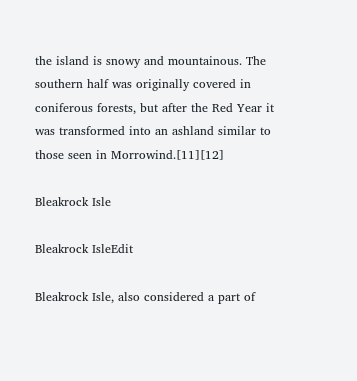the island is snowy and mountainous. The southern half was originally covered in coniferous forests, but after the Red Year it was transformed into an ashland similar to those seen in Morrowind.[11][12]

Bleakrock Isle

Bleakrock IsleEdit

Bleakrock Isle, also considered a part of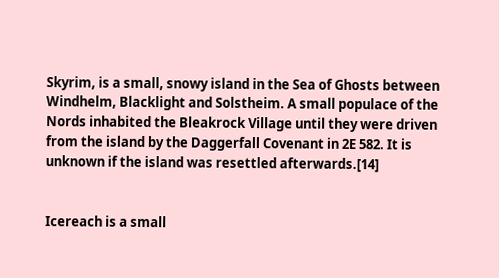Skyrim, is a small, snowy island in the Sea of Ghosts between Windhelm, Blacklight and Solstheim. A small populace of the Nords inhabited the Bleakrock Village until they were driven from the island by the Daggerfall Covenant in 2E 582. It is unknown if the island was resettled afterwards.[14]


Icereach is a small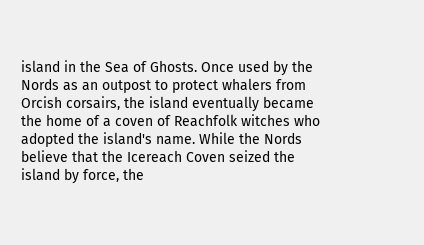island in the Sea of Ghosts. Once used by the Nords as an outpost to protect whalers from Orcish corsairs, the island eventually became the home of a coven of Reachfolk witches who adopted the island's name. While the Nords believe that the Icereach Coven seized the island by force, the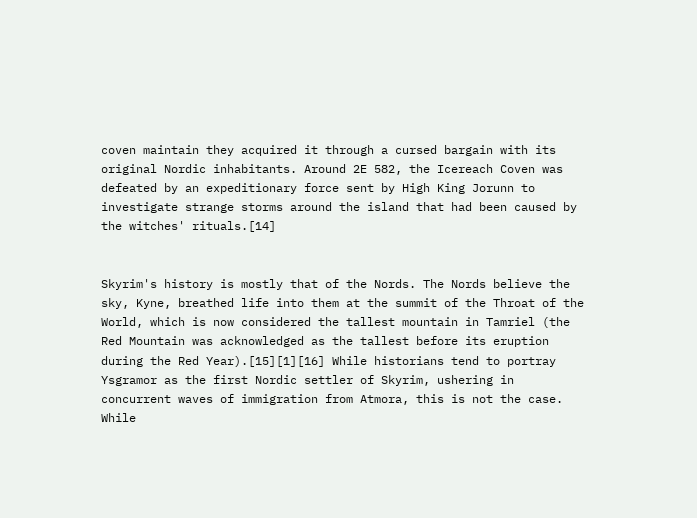coven maintain they acquired it through a cursed bargain with its original Nordic inhabitants. Around 2E 582, the Icereach Coven was defeated by an expeditionary force sent by High King Jorunn to investigate strange storms around the island that had been caused by the witches' rituals.[14]


Skyrim's history is mostly that of the Nords. The Nords believe the sky, Kyne, breathed life into them at the summit of the Throat of the World, which is now considered the tallest mountain in Tamriel (the Red Mountain was acknowledged as the tallest before its eruption during the Red Year).[15][1][16] While historians tend to portray Ysgramor as the first Nordic settler of Skyrim, ushering in concurrent waves of immigration from Atmora, this is not the case. While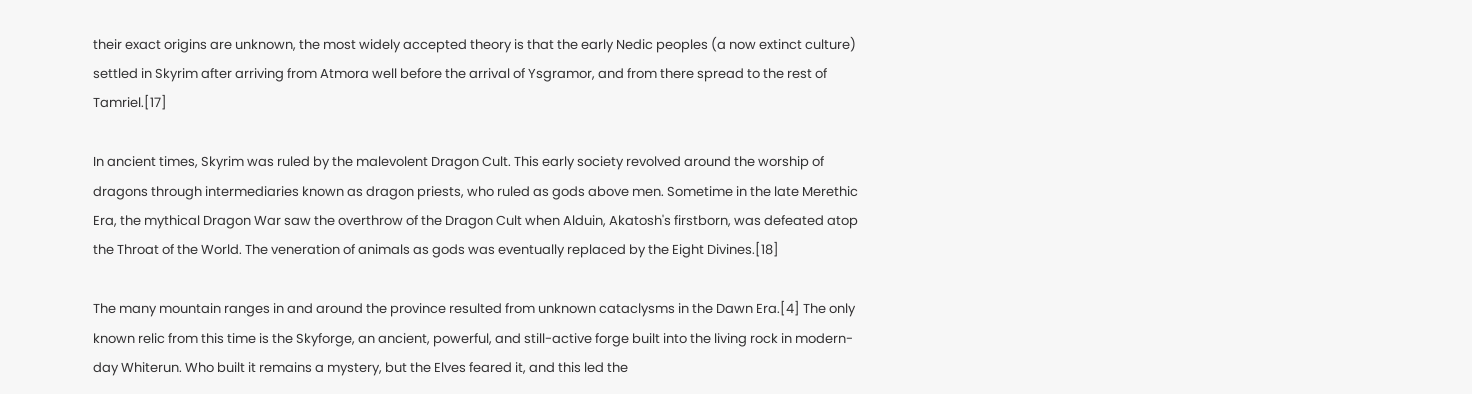their exact origins are unknown, the most widely accepted theory is that the early Nedic peoples (a now extinct culture) settled in Skyrim after arriving from Atmora well before the arrival of Ysgramor, and from there spread to the rest of Tamriel.[17]

In ancient times, Skyrim was ruled by the malevolent Dragon Cult. This early society revolved around the worship of dragons through intermediaries known as dragon priests, who ruled as gods above men. Sometime in the late Merethic Era, the mythical Dragon War saw the overthrow of the Dragon Cult when Alduin, Akatosh's firstborn, was defeated atop the Throat of the World. The veneration of animals as gods was eventually replaced by the Eight Divines.[18]

The many mountain ranges in and around the province resulted from unknown cataclysms in the Dawn Era.[4] The only known relic from this time is the Skyforge, an ancient, powerful, and still-active forge built into the living rock in modern-day Whiterun. Who built it remains a mystery, but the Elves feared it, and this led the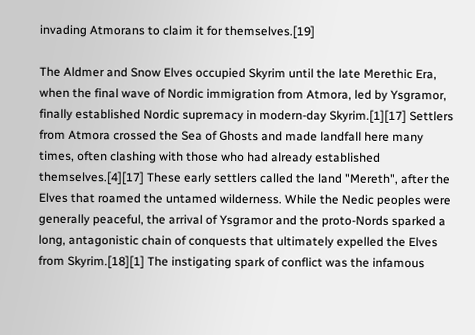invading Atmorans to claim it for themselves.[19]

The Aldmer and Snow Elves occupied Skyrim until the late Merethic Era, when the final wave of Nordic immigration from Atmora, led by Ysgramor, finally established Nordic supremacy in modern-day Skyrim.[1][17] Settlers from Atmora crossed the Sea of Ghosts and made landfall here many times, often clashing with those who had already established themselves.[4][17] These early settlers called the land "Mereth", after the Elves that roamed the untamed wilderness. While the Nedic peoples were generally peaceful, the arrival of Ysgramor and the proto-Nords sparked a long, antagonistic chain of conquests that ultimately expelled the Elves from Skyrim.[18][1] The instigating spark of conflict was the infamous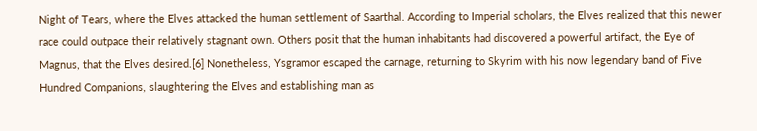Night of Tears, where the Elves attacked the human settlement of Saarthal. According to Imperial scholars, the Elves realized that this newer race could outpace their relatively stagnant own. Others posit that the human inhabitants had discovered a powerful artifact, the Eye of Magnus, that the Elves desired.[6] Nonetheless, Ysgramor escaped the carnage, returning to Skyrim with his now legendary band of Five Hundred Companions, slaughtering the Elves and establishing man as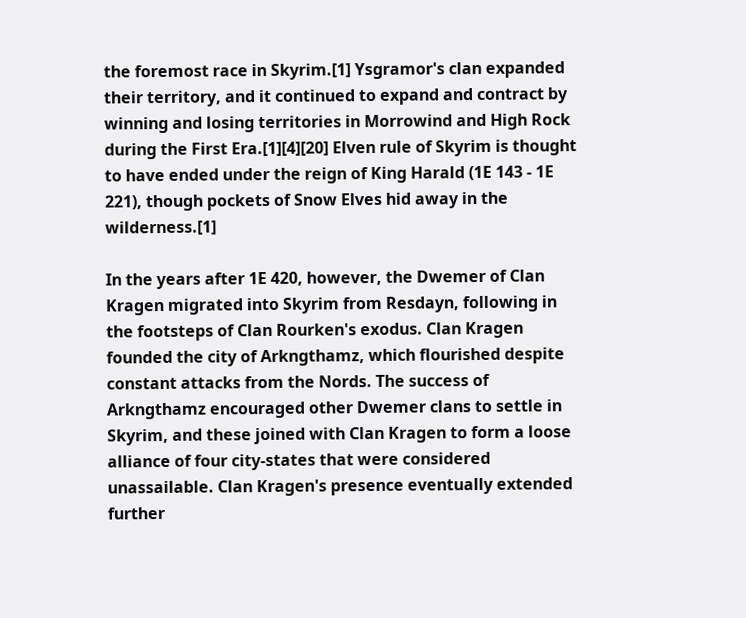the foremost race in Skyrim.[1] Ysgramor's clan expanded their territory, and it continued to expand and contract by winning and losing territories in Morrowind and High Rock during the First Era.[1][4][20] Elven rule of Skyrim is thought to have ended under the reign of King Harald (1E 143 - 1E 221), though pockets of Snow Elves hid away in the wilderness.[1]

In the years after 1E 420, however, the Dwemer of Clan Kragen migrated into Skyrim from Resdayn, following in the footsteps of Clan Rourken's exodus. Clan Kragen founded the city of Arkngthamz, which flourished despite constant attacks from the Nords. The success of Arkngthamz encouraged other Dwemer clans to settle in Skyrim, and these joined with Clan Kragen to form a loose alliance of four city-states that were considered unassailable. Clan Kragen's presence eventually extended further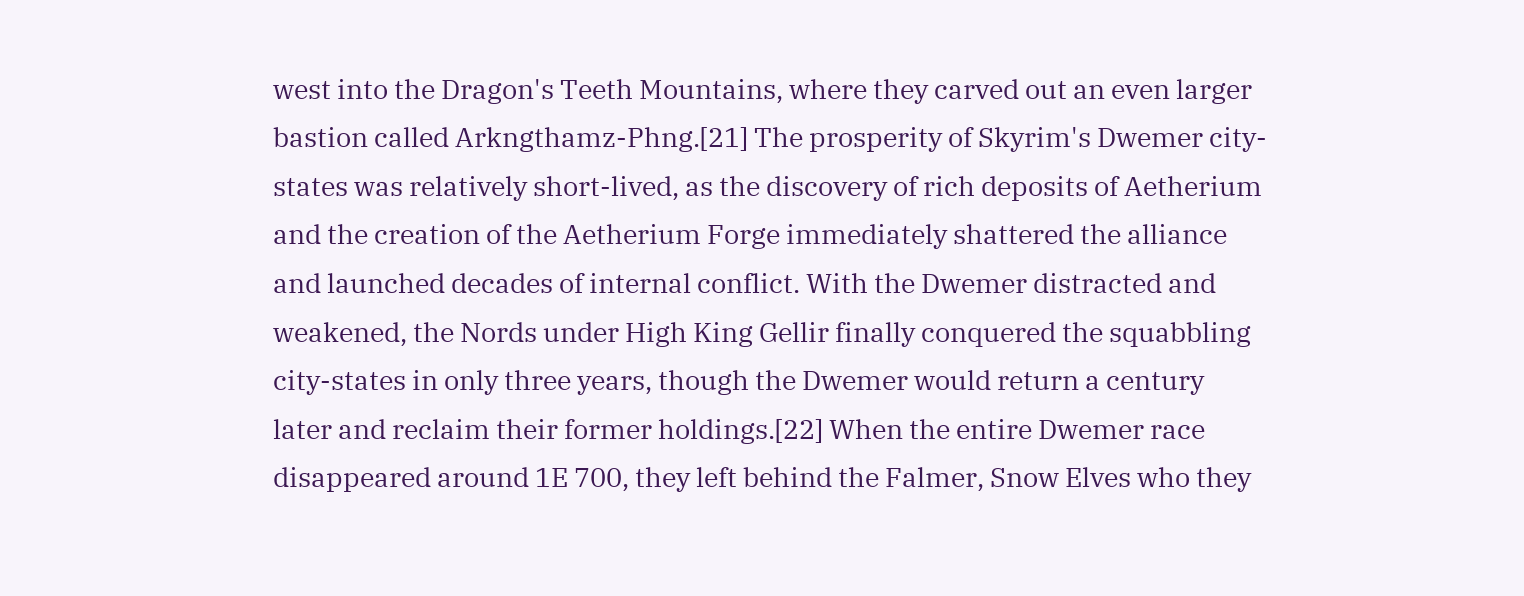west into the Dragon's Teeth Mountains, where they carved out an even larger bastion called Arkngthamz-Phng.[21] The prosperity of Skyrim's Dwemer city-states was relatively short-lived, as the discovery of rich deposits of Aetherium and the creation of the Aetherium Forge immediately shattered the alliance and launched decades of internal conflict. With the Dwemer distracted and weakened, the Nords under High King Gellir finally conquered the squabbling city-states in only three years, though the Dwemer would return a century later and reclaim their former holdings.[22] When the entire Dwemer race disappeared around 1E 700, they left behind the Falmer, Snow Elves who they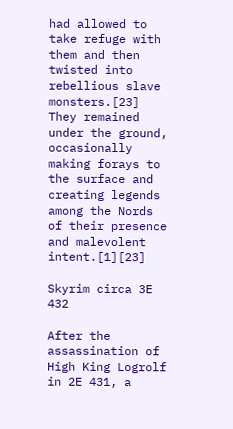had allowed to take refuge with them and then twisted into rebellious slave monsters.[23] They remained under the ground, occasionally making forays to the surface and creating legends among the Nords of their presence and malevolent intent.[1][23]

Skyrim circa 3E 432

After the assassination of High King Logrolf in 2E 431, a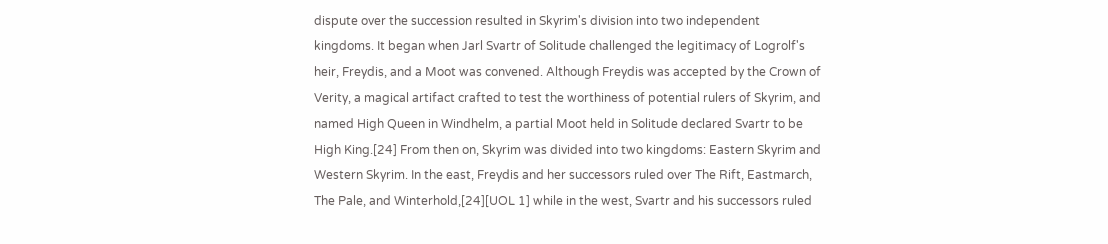dispute over the succession resulted in Skyrim's division into two independent kingdoms. It began when Jarl Svartr of Solitude challenged the legitimacy of Logrolf's heir, Freydis, and a Moot was convened. Although Freydis was accepted by the Crown of Verity, a magical artifact crafted to test the worthiness of potential rulers of Skyrim, and named High Queen in Windhelm, a partial Moot held in Solitude declared Svartr to be High King.[24] From then on, Skyrim was divided into two kingdoms: Eastern Skyrim and Western Skyrim. In the east, Freydis and her successors ruled over The Rift, Eastmarch, The Pale, and Winterhold,[24][UOL 1] while in the west, Svartr and his successors ruled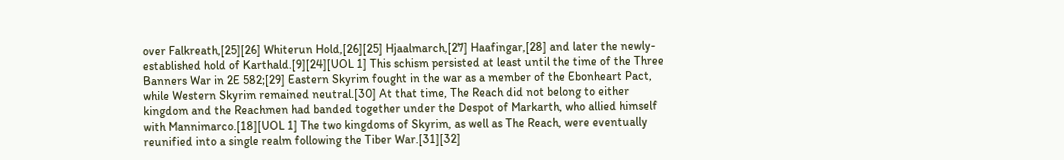over Falkreath,[25][26] Whiterun Hold,[26][25] Hjaalmarch,[27] Haafingar,[28] and later the newly-established hold of Karthald.[9][24][UOL 1] This schism persisted at least until the time of the Three Banners War in 2E 582;[29] Eastern Skyrim fought in the war as a member of the Ebonheart Pact, while Western Skyrim remained neutral.[30] At that time, The Reach did not belong to either kingdom and the Reachmen had banded together under the Despot of Markarth, who allied himself with Mannimarco.[18][UOL 1] The two kingdoms of Skyrim, as well as The Reach, were eventually reunified into a single realm following the Tiber War.[31][32]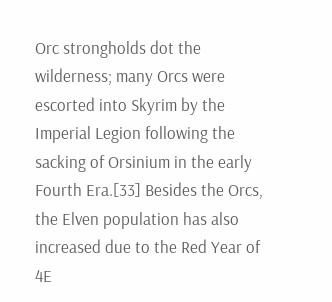Orc strongholds dot the wilderness; many Orcs were escorted into Skyrim by the Imperial Legion following the sacking of Orsinium in the early Fourth Era.[33] Besides the Orcs, the Elven population has also increased due to the Red Year of 4E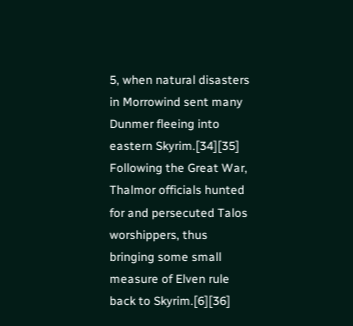5, when natural disasters in Morrowind sent many Dunmer fleeing into eastern Skyrim.[34][35] Following the Great War, Thalmor officials hunted for and persecuted Talos worshippers, thus bringing some small measure of Elven rule back to Skyrim.[6][36]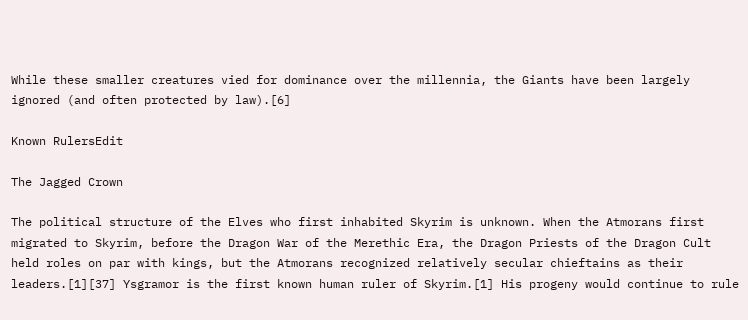While these smaller creatures vied for dominance over the millennia, the Giants have been largely ignored (and often protected by law).[6]

Known RulersEdit

The Jagged Crown

The political structure of the Elves who first inhabited Skyrim is unknown. When the Atmorans first migrated to Skyrim, before the Dragon War of the Merethic Era, the Dragon Priests of the Dragon Cult held roles on par with kings, but the Atmorans recognized relatively secular chieftains as their leaders.[1][37] Ysgramor is the first known human ruler of Skyrim.[1] His progeny would continue to rule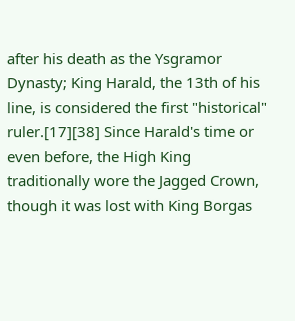after his death as the Ysgramor Dynasty; King Harald, the 13th of his line, is considered the first "historical" ruler.[17][38] Since Harald's time or even before, the High King traditionally wore the Jagged Crown, though it was lost with King Borgas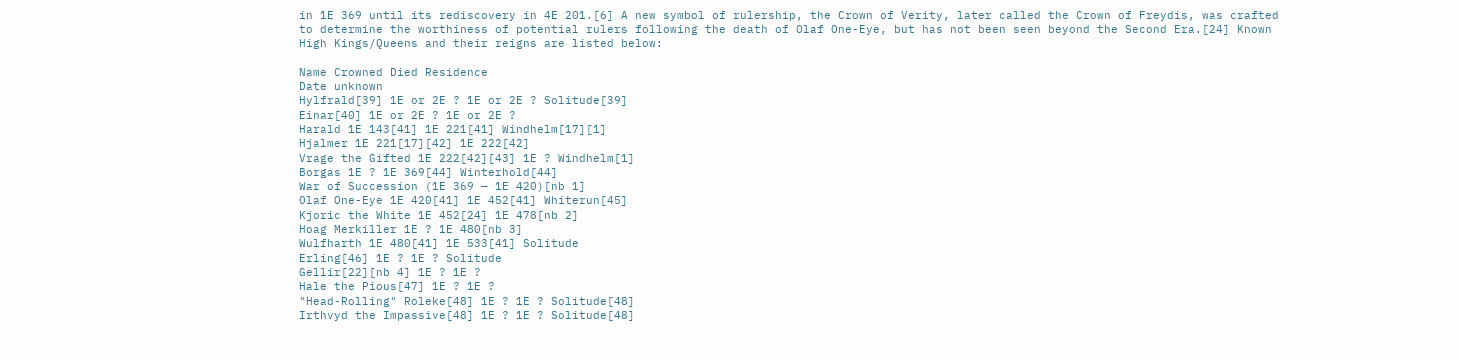in 1E 369 until its rediscovery in 4E 201.[6] A new symbol of rulership, the Crown of Verity, later called the Crown of Freydis, was crafted to determine the worthiness of potential rulers following the death of Olaf One-Eye, but has not been seen beyond the Second Era.[24] Known High Kings/Queens and their reigns are listed below:

Name Crowned Died Residence
Date unknown
Hylfrald[39] 1E or 2E ? 1E or 2E ? Solitude[39]
Einar[40] 1E or 2E ? 1E or 2E ?
Harald 1E 143[41] 1E 221[41] Windhelm[17][1]
Hjalmer 1E 221[17][42] 1E 222[42]
Vrage the Gifted 1E 222[42][43] 1E ? Windhelm[1]
Borgas 1E ? 1E 369[44] Winterhold[44]
War of Succession (1E 369 — 1E 420)[nb 1]
Olaf One-Eye 1E 420[41] 1E 452[41] Whiterun[45]
Kjoric the White 1E 452[24] 1E 478[nb 2]
Hoag Merkiller 1E ? 1E 480[nb 3]
Wulfharth 1E 480[41] 1E 533[41] Solitude
Erling[46] 1E ? 1E ? Solitude
Gellir[22][nb 4] 1E ? 1E ?
Hale the Pious[47] 1E ? 1E ?
"Head-Rolling" Roleke[48] 1E ? 1E ? Solitude[48]
Irthvyd the Impassive[48] 1E ? 1E ? Solitude[48]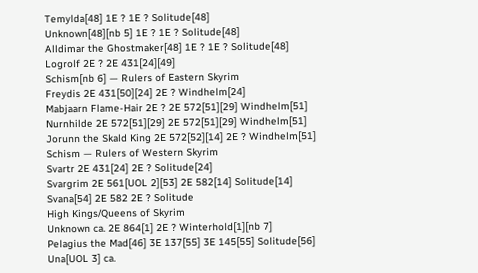Temylda[48] 1E ? 1E ? Solitude[48]
Unknown[48][nb 5] 1E ? 1E ? Solitude[48]
Alldimar the Ghostmaker[48] 1E ? 1E ? Solitude[48]
Logrolf 2E ? 2E 431[24][49]
Schism[nb 6] — Rulers of Eastern Skyrim
Freydis 2E 431[50][24] 2E ? Windhelm[24]
Mabjaarn Flame-Hair 2E ? 2E 572[51][29] Windhelm[51]
Nurnhilde 2E 572[51][29] 2E 572[51][29] Windhelm[51]
Jorunn the Skald King 2E 572[52][14] 2E ? Windhelm[51]
Schism — Rulers of Western Skyrim
Svartr 2E 431[24] 2E ? Solitude[24]
Svargrim 2E 561[UOL 2][53] 2E 582[14] Solitude[14]
Svana[54] 2E 582 2E ? Solitude
High Kings/Queens of Skyrim
Unknown ca. 2E 864[1] 2E ? Winterhold[1][nb 7]
Pelagius the Mad[46] 3E 137[55] 3E 145[55] Solitude[56]
Una[UOL 3] ca.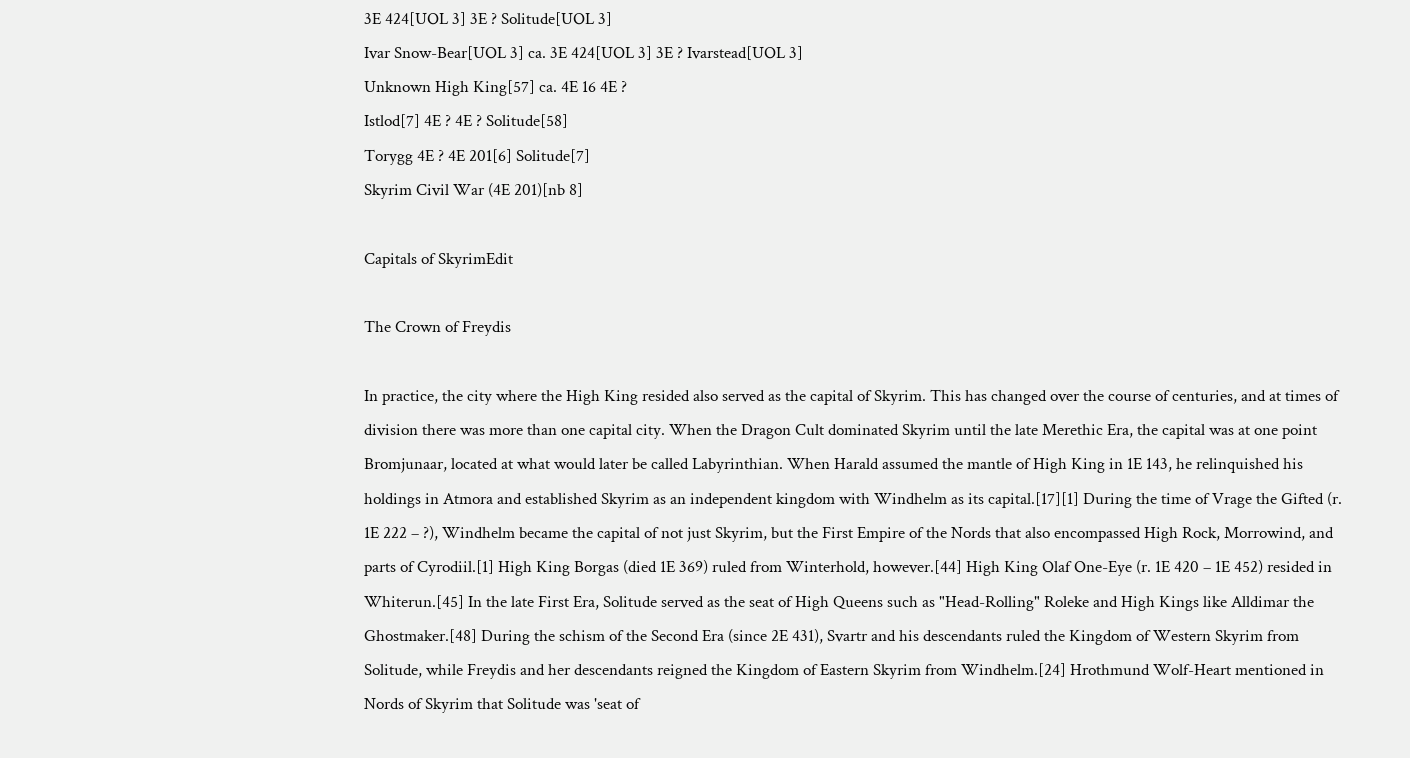3E 424[UOL 3] 3E ? Solitude[UOL 3]
Ivar Snow-Bear[UOL 3] ca. 3E 424[UOL 3] 3E ? Ivarstead[UOL 3]
Unknown High King[57] ca. 4E 16 4E ?
Istlod[7] 4E ? 4E ? Solitude[58]
Torygg 4E ? 4E 201[6] Solitude[7]
Skyrim Civil War (4E 201)[nb 8]

Capitals of SkyrimEdit

The Crown of Freydis

In practice, the city where the High King resided also served as the capital of Skyrim. This has changed over the course of centuries, and at times of division there was more than one capital city. When the Dragon Cult dominated Skyrim until the late Merethic Era, the capital was at one point Bromjunaar, located at what would later be called Labyrinthian. When Harald assumed the mantle of High King in 1E 143, he relinquished his holdings in Atmora and established Skyrim as an independent kingdom with Windhelm as its capital.[17][1] During the time of Vrage the Gifted (r. 1E 222 – ?), Windhelm became the capital of not just Skyrim, but the First Empire of the Nords that also encompassed High Rock, Morrowind, and parts of Cyrodiil.[1] High King Borgas (died 1E 369) ruled from Winterhold, however.[44] High King Olaf One-Eye (r. 1E 420 – 1E 452) resided in Whiterun.[45] In the late First Era, Solitude served as the seat of High Queens such as "Head-Rolling" Roleke and High Kings like Alldimar the Ghostmaker.[48] During the schism of the Second Era (since 2E 431), Svartr and his descendants ruled the Kingdom of Western Skyrim from Solitude, while Freydis and her descendants reigned the Kingdom of Eastern Skyrim from Windhelm.[24] Hrothmund Wolf-Heart mentioned in Nords of Skyrim that Solitude was 'seat of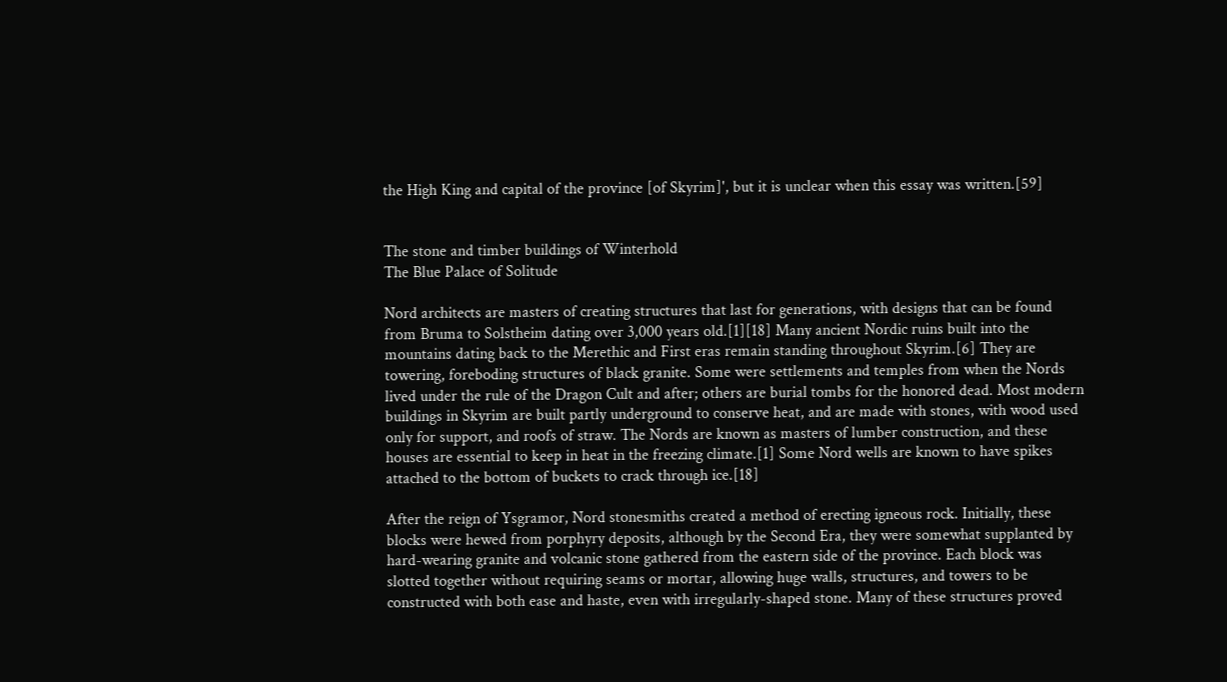the High King and capital of the province [of Skyrim]', but it is unclear when this essay was written.[59]


The stone and timber buildings of Winterhold
The Blue Palace of Solitude

Nord architects are masters of creating structures that last for generations, with designs that can be found from Bruma to Solstheim dating over 3,000 years old.[1][18] Many ancient Nordic ruins built into the mountains dating back to the Merethic and First eras remain standing throughout Skyrim.[6] They are towering, foreboding structures of black granite. Some were settlements and temples from when the Nords lived under the rule of the Dragon Cult and after; others are burial tombs for the honored dead. Most modern buildings in Skyrim are built partly underground to conserve heat, and are made with stones, with wood used only for support, and roofs of straw. The Nords are known as masters of lumber construction, and these houses are essential to keep in heat in the freezing climate.[1] Some Nord wells are known to have spikes attached to the bottom of buckets to crack through ice.[18]

After the reign of Ysgramor, Nord stonesmiths created a method of erecting igneous rock. Initially, these blocks were hewed from porphyry deposits, although by the Second Era, they were somewhat supplanted by hard-wearing granite and volcanic stone gathered from the eastern side of the province. Each block was slotted together without requiring seams or mortar, allowing huge walls, structures, and towers to be constructed with both ease and haste, even with irregularly-shaped stone. Many of these structures proved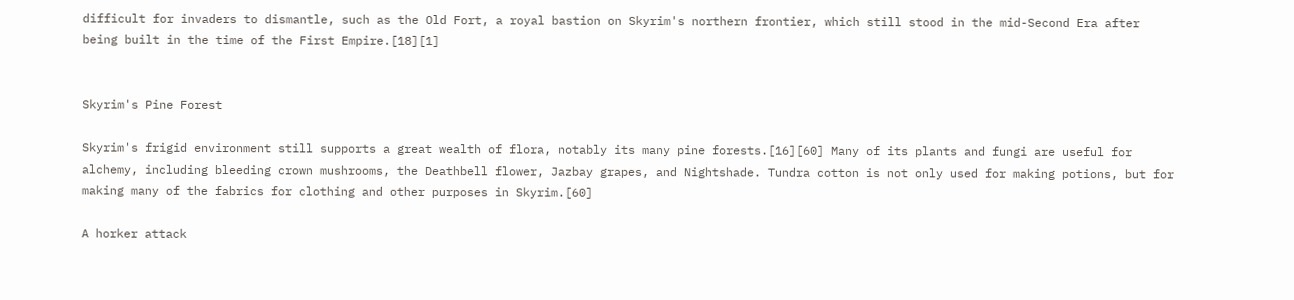difficult for invaders to dismantle, such as the Old Fort, a royal bastion on Skyrim's northern frontier, which still stood in the mid-Second Era after being built in the time of the First Empire.[18][1]


Skyrim's Pine Forest

Skyrim's frigid environment still supports a great wealth of flora, notably its many pine forests.[16][60] Many of its plants and fungi are useful for alchemy, including bleeding crown mushrooms, the Deathbell flower, Jazbay grapes, and Nightshade. Tundra cotton is not only used for making potions, but for making many of the fabrics for clothing and other purposes in Skyrim.[60]

A horker attack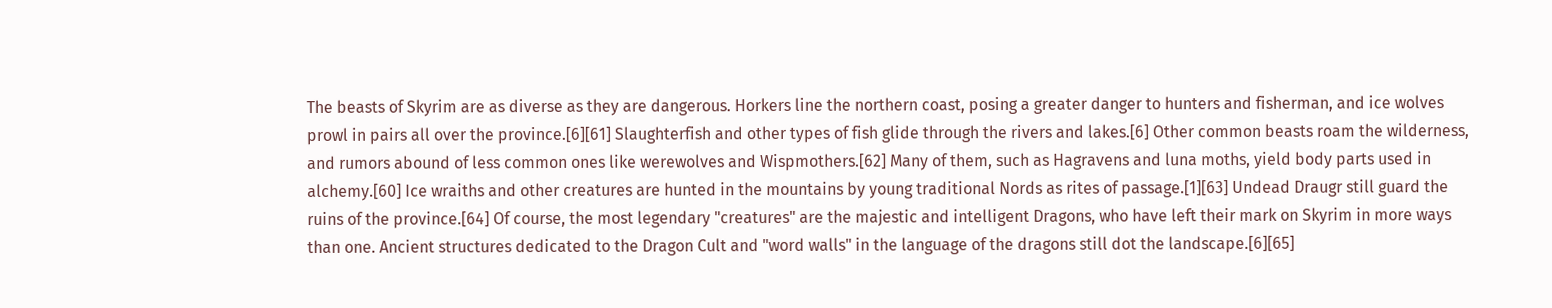The beasts of Skyrim are as diverse as they are dangerous. Horkers line the northern coast, posing a greater danger to hunters and fisherman, and ice wolves prowl in pairs all over the province.[6][61] Slaughterfish and other types of fish glide through the rivers and lakes.[6] Other common beasts roam the wilderness, and rumors abound of less common ones like werewolves and Wispmothers.[62] Many of them, such as Hagravens and luna moths, yield body parts used in alchemy.[60] Ice wraiths and other creatures are hunted in the mountains by young traditional Nords as rites of passage.[1][63] Undead Draugr still guard the ruins of the province.[64] Of course, the most legendary "creatures" are the majestic and intelligent Dragons, who have left their mark on Skyrim in more ways than one. Ancient structures dedicated to the Dragon Cult and "word walls" in the language of the dragons still dot the landscape.[6][65]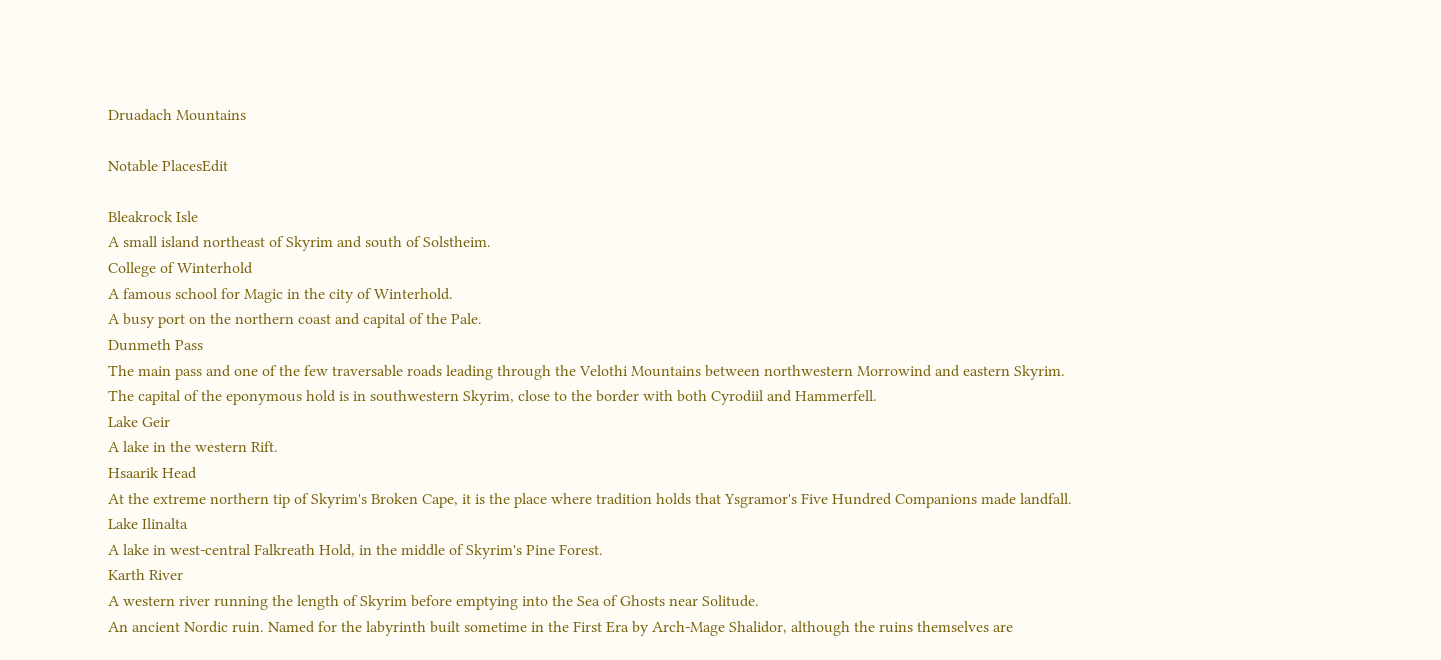Druadach Mountains

Notable PlacesEdit

Bleakrock Isle
A small island northeast of Skyrim and south of Solstheim.
College of Winterhold
A famous school for Magic in the city of Winterhold.
A busy port on the northern coast and capital of the Pale.
Dunmeth Pass
The main pass and one of the few traversable roads leading through the Velothi Mountains between northwestern Morrowind and eastern Skyrim.
The capital of the eponymous hold is in southwestern Skyrim, close to the border with both Cyrodiil and Hammerfell.
Lake Geir
A lake in the western Rift.
Hsaarik Head
At the extreme northern tip of Skyrim's Broken Cape, it is the place where tradition holds that Ysgramor's Five Hundred Companions made landfall.
Lake Ilinalta
A lake in west-central Falkreath Hold, in the middle of Skyrim's Pine Forest.
Karth River
A western river running the length of Skyrim before emptying into the Sea of Ghosts near Solitude.
An ancient Nordic ruin. Named for the labyrinth built sometime in the First Era by Arch-Mage Shalidor, although the ruins themselves are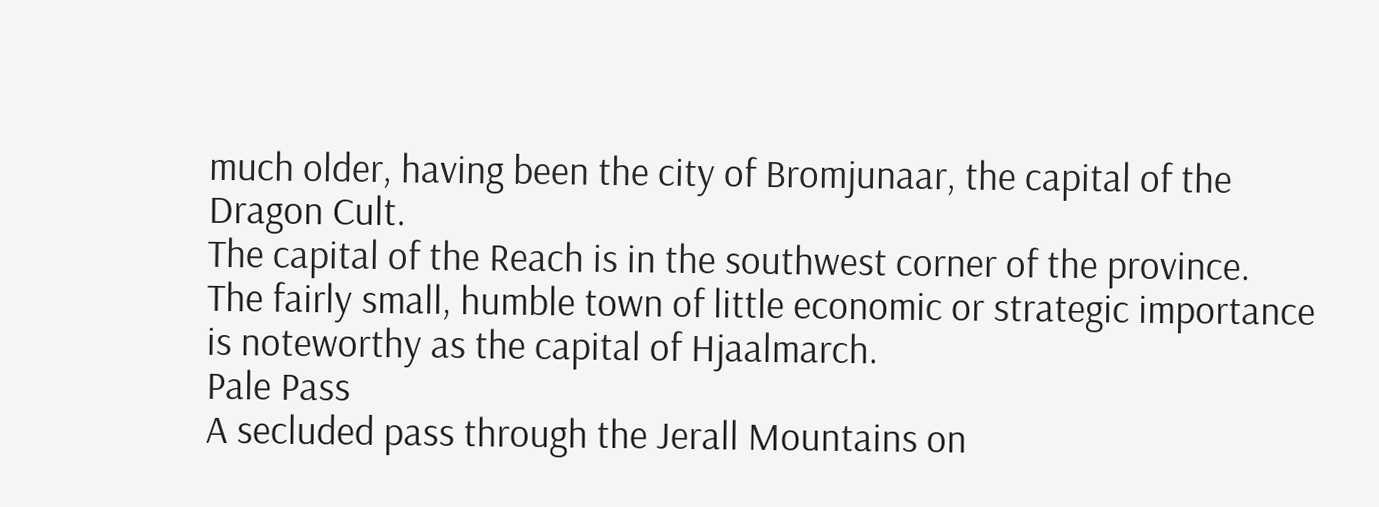much older, having been the city of Bromjunaar, the capital of the Dragon Cult.
The capital of the Reach is in the southwest corner of the province.
The fairly small, humble town of little economic or strategic importance is noteworthy as the capital of Hjaalmarch.
Pale Pass
A secluded pass through the Jerall Mountains on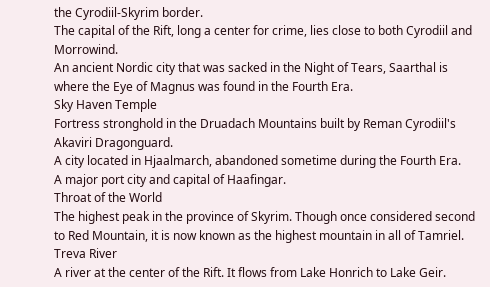the Cyrodiil-Skyrim border.
The capital of the Rift, long a center for crime, lies close to both Cyrodiil and Morrowind.
An ancient Nordic city that was sacked in the Night of Tears, Saarthal is where the Eye of Magnus was found in the Fourth Era.
Sky Haven Temple
Fortress stronghold in the Druadach Mountains built by Reman Cyrodiil's Akaviri Dragonguard.
A city located in Hjaalmarch, abandoned sometime during the Fourth Era.
A major port city and capital of Haafingar.
Throat of the World
The highest peak in the province of Skyrim. Though once considered second to Red Mountain, it is now known as the highest mountain in all of Tamriel.
Treva River
A river at the center of the Rift. It flows from Lake Honrich to Lake Geir.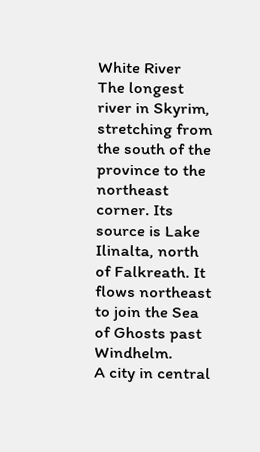White River
The longest river in Skyrim, stretching from the south of the province to the northeast corner. Its source is Lake Ilinalta, north of Falkreath. It flows northeast to join the Sea of Ghosts past Windhelm.
A city in central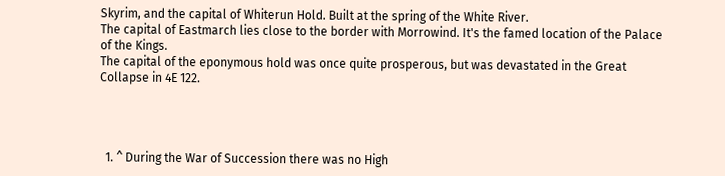Skyrim, and the capital of Whiterun Hold. Built at the spring of the White River.
The capital of Eastmarch lies close to the border with Morrowind. It's the famed location of the Palace of the Kings.
The capital of the eponymous hold was once quite prosperous, but was devastated in the Great Collapse in 4E 122.




  1. ^ During the War of Succession there was no High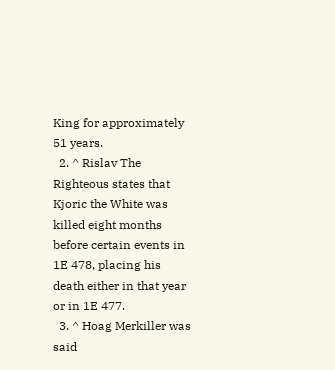King for approximately 51 years.
  2. ^ Rislav The Righteous states that Kjoric the White was killed eight months before certain events in 1E 478, placing his death either in that year or in 1E 477.
  3. ^ Hoag Merkiller was said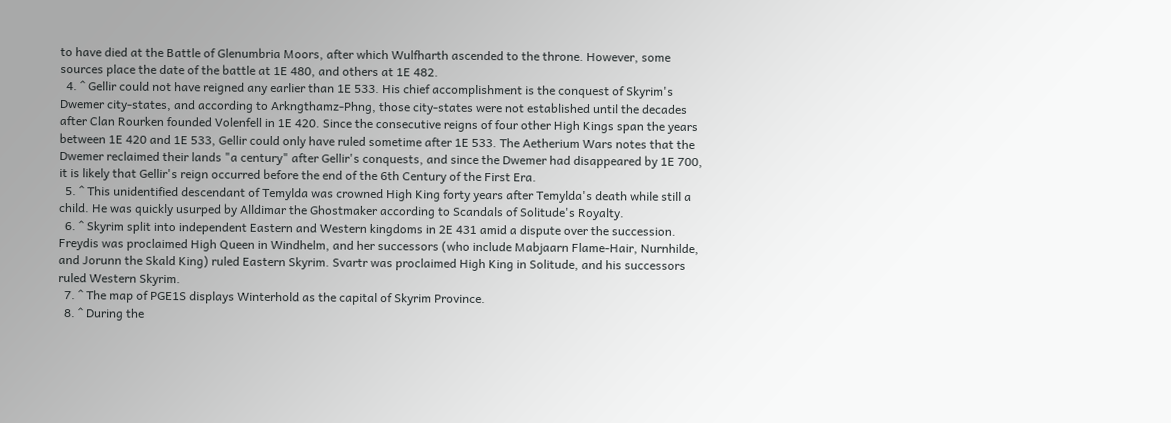to have died at the Battle of Glenumbria Moors, after which Wulfharth ascended to the throne. However, some sources place the date of the battle at 1E 480, and others at 1E 482.
  4. ^ Gellir could not have reigned any earlier than 1E 533. His chief accomplishment is the conquest of Skyrim's Dwemer city-states, and according to Arkngthamz-Phng, those city-states were not established until the decades after Clan Rourken founded Volenfell in 1E 420. Since the consecutive reigns of four other High Kings span the years between 1E 420 and 1E 533, Gellir could only have ruled sometime after 1E 533. The Aetherium Wars notes that the Dwemer reclaimed their lands "a century" after Gellir's conquests, and since the Dwemer had disappeared by 1E 700, it is likely that Gellir's reign occurred before the end of the 6th Century of the First Era.
  5. ^ This unidentified descendant of Temylda was crowned High King forty years after Temylda's death while still a child. He was quickly usurped by Alldimar the Ghostmaker according to Scandals of Solitude's Royalty.
  6. ^ Skyrim split into independent Eastern and Western kingdoms in 2E 431 amid a dispute over the succession. Freydis was proclaimed High Queen in Windhelm, and her successors (who include Mabjaarn Flame-Hair, Nurnhilde, and Jorunn the Skald King) ruled Eastern Skyrim. Svartr was proclaimed High King in Solitude, and his successors ruled Western Skyrim.
  7. ^ The map of PGE1S displays Winterhold as the capital of Skyrim Province.
  8. ^ During the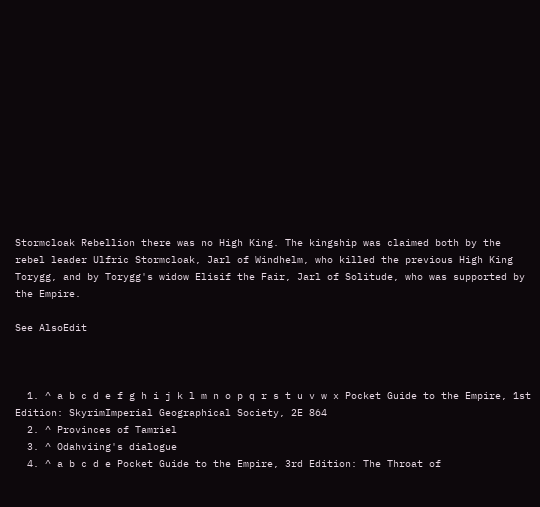Stormcloak Rebellion there was no High King. The kingship was claimed both by the rebel leader Ulfric Stormcloak, Jarl of Windhelm, who killed the previous High King Torygg, and by Torygg's widow Elisif the Fair, Jarl of Solitude, who was supported by the Empire.

See AlsoEdit



  1. ^ a b c d e f g h i j k l m n o p q r s t u v w x Pocket Guide to the Empire, 1st Edition: SkyrimImperial Geographical Society, 2E 864
  2. ^ Provinces of Tamriel
  3. ^ Odahviing's dialogue
  4. ^ a b c d e Pocket Guide to the Empire, 3rd Edition: The Throat of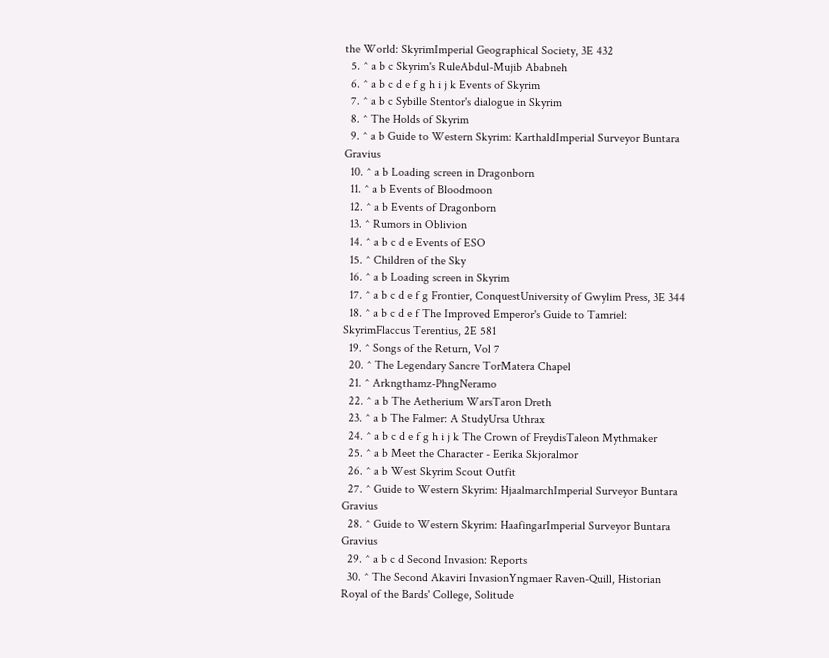the World: SkyrimImperial Geographical Society, 3E 432
  5. ^ a b c Skyrim's RuleAbdul-Mujib Ababneh
  6. ^ a b c d e f g h i j k Events of Skyrim
  7. ^ a b c Sybille Stentor's dialogue in Skyrim
  8. ^ The Holds of Skyrim
  9. ^ a b Guide to Western Skyrim: KarthaldImperial Surveyor Buntara Gravius
  10. ^ a b Loading screen in Dragonborn
  11. ^ a b Events of Bloodmoon
  12. ^ a b Events of Dragonborn
  13. ^ Rumors in Oblivion
  14. ^ a b c d e Events of ESO
  15. ^ Children of the Sky
  16. ^ a b Loading screen in Skyrim
  17. ^ a b c d e f g Frontier, ConquestUniversity of Gwylim Press, 3E 344
  18. ^ a b c d e f The Improved Emperor's Guide to Tamriel: SkyrimFlaccus Terentius, 2E 581
  19. ^ Songs of the Return, Vol 7
  20. ^ The Legendary Sancre TorMatera Chapel
  21. ^ Arkngthamz-PhngNeramo
  22. ^ a b The Aetherium WarsTaron Dreth
  23. ^ a b The Falmer: A StudyUrsa Uthrax
  24. ^ a b c d e f g h i j k The Crown of FreydisTaleon Mythmaker
  25. ^ a b Meet the Character - Eerika Skjoralmor
  26. ^ a b West Skyrim Scout Outfit
  27. ^ Guide to Western Skyrim: HjaalmarchImperial Surveyor Buntara Gravius
  28. ^ Guide to Western Skyrim: HaafingarImperial Surveyor Buntara Gravius
  29. ^ a b c d Second Invasion: Reports
  30. ^ The Second Akaviri InvasionYngmaer Raven-Quill, Historian Royal of the Bards' College, Solitude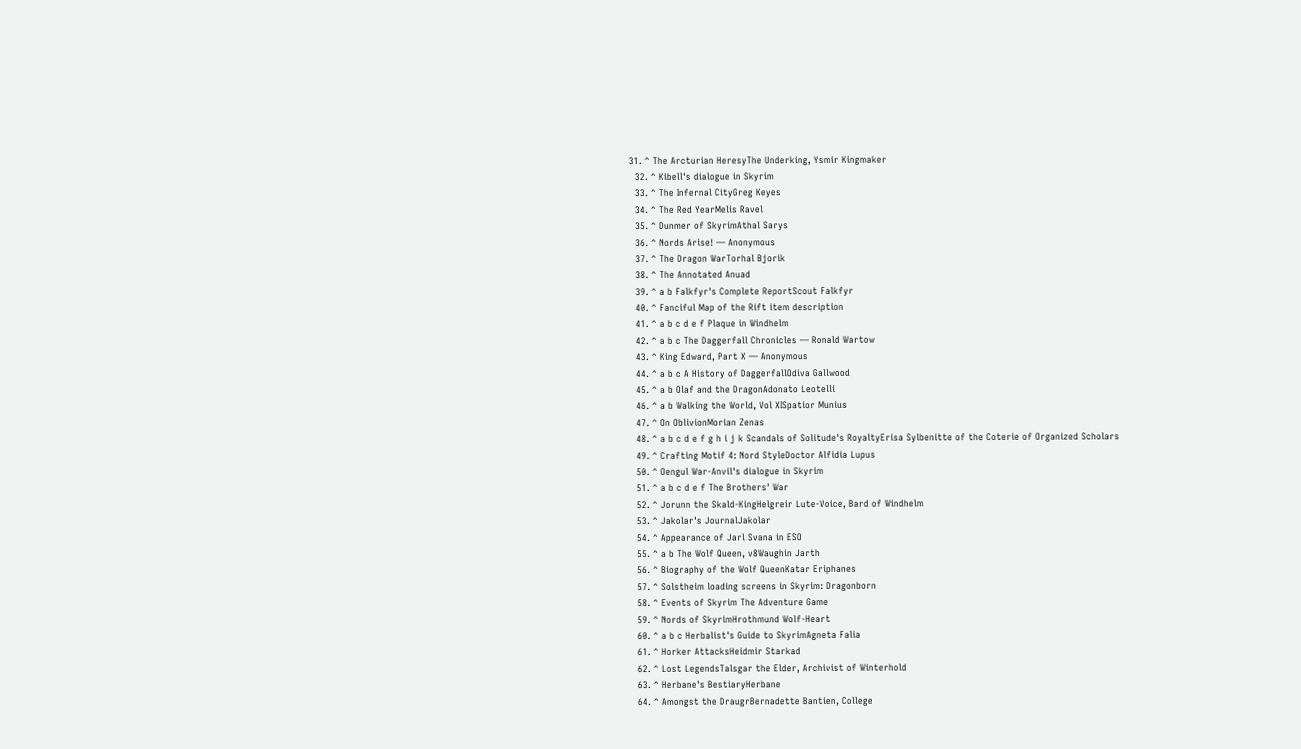31. ^ The Arcturian HeresyThe Underking, Ysmir Kingmaker
  32. ^ Kibell's dialogue in Skyrim
  33. ^ The Infernal CityGreg Keyes
  34. ^ The Red YearMelis Ravel
  35. ^ Dunmer of SkyrimAthal Sarys
  36. ^ Nords Arise! — Anonymous
  37. ^ The Dragon WarTorhal Bjorik
  38. ^ The Annotated Anuad
  39. ^ a b Falkfyr's Complete ReportScout Falkfyr
  40. ^ Fanciful Map of the Rift item description
  41. ^ a b c d e f Plaque in Windhelm
  42. ^ a b c The Daggerfall Chronicles — Ronald Wartow
  43. ^ King Edward, Part X — Anonymous
  44. ^ a b c A History of DaggerfallOdiva Gallwood
  45. ^ a b Olaf and the DragonAdonato Leotelli
  46. ^ a b Walking the World, Vol XISpatior Munius
  47. ^ On OblivionMorian Zenas
  48. ^ a b c d e f g h i j k Scandals of Solitude's RoyaltyErisa Sylbenitte of the Coterie of Organized Scholars
  49. ^ Crafting Motif 4: Nord StyleDoctor Alfidia Lupus
  50. ^ Oengul War-Anvil's dialogue in Skyrim
  51. ^ a b c d e f The Brothers' War
  52. ^ Jorunn the Skald-KingHelgreir Lute-Voice, Bard of Windhelm
  53. ^ Jakolar's JournalJakolar
  54. ^ Appearance of Jarl Svana in ESO
  55. ^ a b The Wolf Queen, v8Waughin Jarth
  56. ^ Biography of the Wolf QueenKatar Eriphanes
  57. ^ Solstheim loading screens in Skyrim: Dragonborn
  58. ^ Events of Skyrim The Adventure Game
  59. ^ Nords of SkyrimHrothmund Wolf-Heart
  60. ^ a b c Herbalist's Guide to SkyrimAgneta Falia
  61. ^ Horker AttacksHeidmir Starkad
  62. ^ Lost LegendsTalsgar the Elder, Archivist of Winterhold
  63. ^ Herbane's BestiaryHerbane
  64. ^ Amongst the DraugrBernadette Bantien, College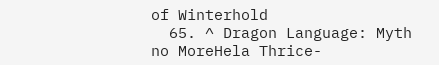of Winterhold
  65. ^ Dragon Language: Myth no MoreHela Thrice-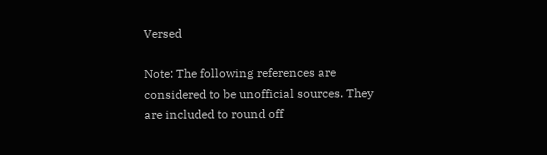Versed

Note: The following references are considered to be unofficial sources. They are included to round off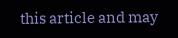this article and may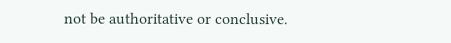not be authoritative or conclusive.